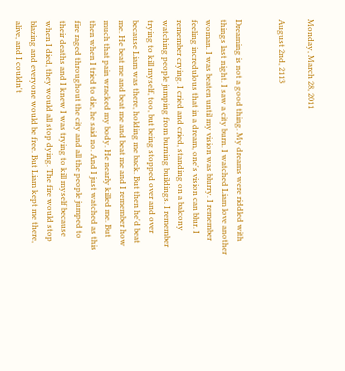Monday, March 28, 2011

August 2nd, 2113


Dreaming is not a good thing. My dreams were riddled with things last night. I saw a city burn. I watched Liam love another woman. I was beaten until my vision was blurry. I remember feeling incredulous that in a dream, one's vision can blur. I remember crying. I cried and cried, standing on a balcony watching people jumping from burning buildings. I remember trying to kill myself, too, but being stopped over and over because Liam was there, holding me back. But then he'd beat me. He beat me and beat me and beat me and I remember how much that pain wracked my body. He nearly killed me. But then when I tried to die, he said no. And I just watched as this fire raged throughout the city and all the people jumped to their deaths and I knew I was trying to kill myself because when I died, they would all stop dying. The fire would stop blazing and everyone would be free. But Liam kept me there, alive, and I couldn't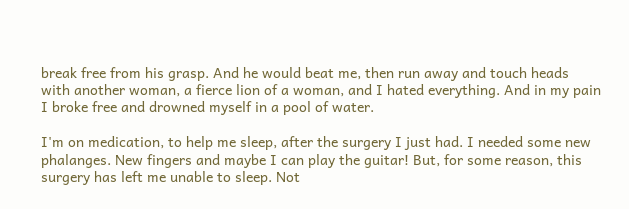break free from his grasp. And he would beat me, then run away and touch heads with another woman, a fierce lion of a woman, and I hated everything. And in my pain I broke free and drowned myself in a pool of water.

I'm on medication, to help me sleep, after the surgery I just had. I needed some new phalanges. New fingers and maybe I can play the guitar! But, for some reason, this surgery has left me unable to sleep. Not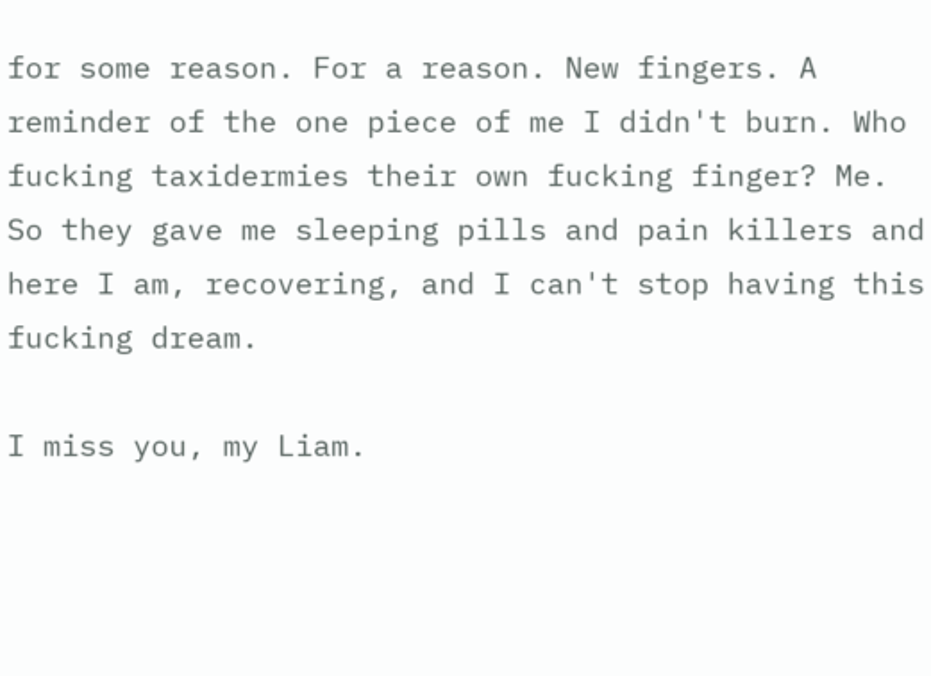for some reason. For a reason. New fingers. A reminder of the one piece of me I didn't burn. Who fucking taxidermies their own fucking finger? Me. So they gave me sleeping pills and pain killers and here I am, recovering, and I can't stop having this fucking dream.

I miss you, my Liam.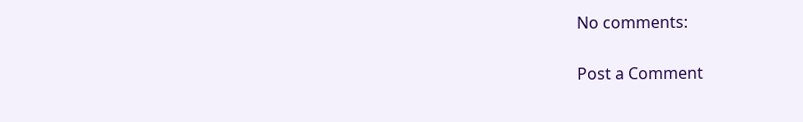No comments:

Post a Comment